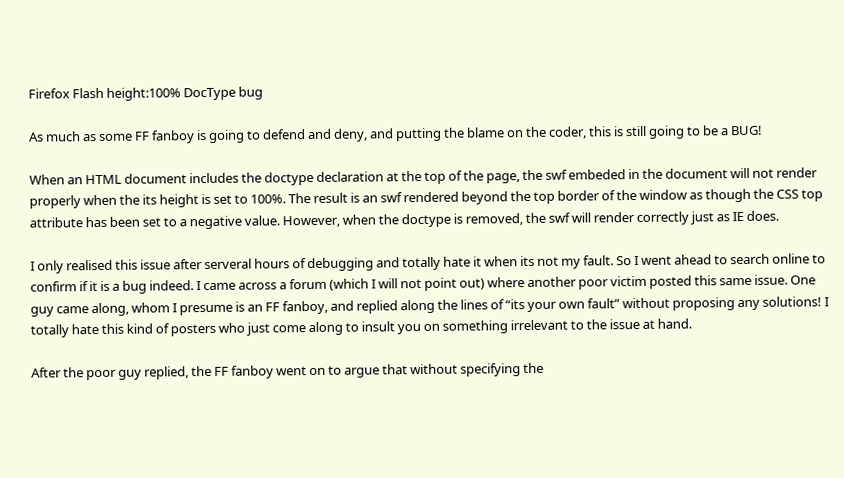Firefox Flash height:100% DocType bug

As much as some FF fanboy is going to defend and deny, and putting the blame on the coder, this is still going to be a BUG!

When an HTML document includes the doctype declaration at the top of the page, the swf embeded in the document will not render properly when the its height is set to 100%. The result is an swf rendered beyond the top border of the window as though the CSS top attribute has been set to a negative value. However, when the doctype is removed, the swf will render correctly just as IE does.

I only realised this issue after serveral hours of debugging and totally hate it when its not my fault. So I went ahead to search online to confirm if it is a bug indeed. I came across a forum (which I will not point out) where another poor victim posted this same issue. One guy came along, whom I presume is an FF fanboy, and replied along the lines of “its your own fault” without proposing any solutions! I totally hate this kind of posters who just come along to insult you on something irrelevant to the issue at hand.

After the poor guy replied, the FF fanboy went on to argue that without specifying the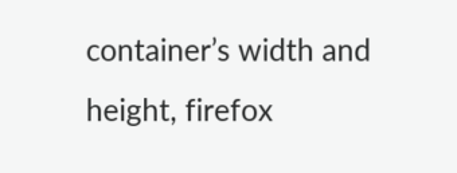container’s width and height, firefox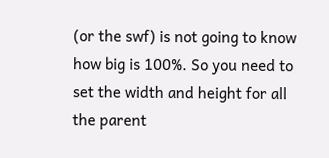(or the swf) is not going to know how big is 100%. So you need to set the width and height for all the parent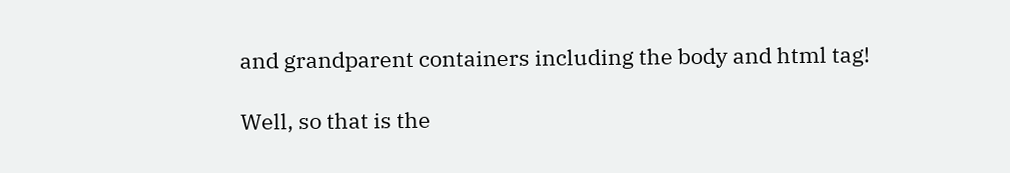and grandparent containers including the body and html tag!

Well, so that is the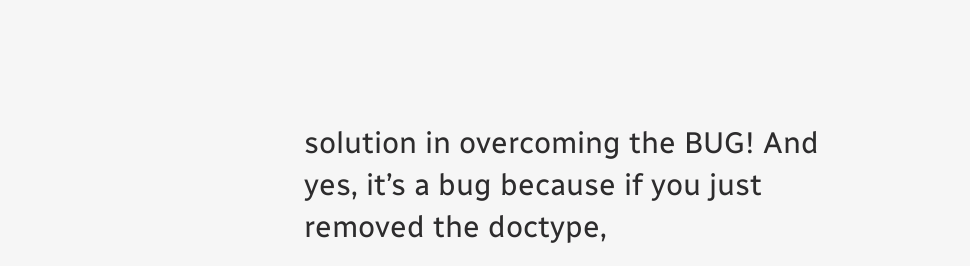solution in overcoming the BUG! And yes, it’s a bug because if you just removed the doctype,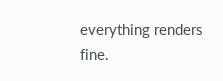everything renders fine.